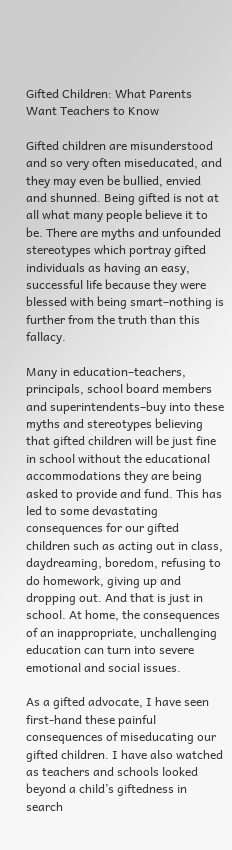Gifted Children: What Parents Want Teachers to Know

Gifted children are misunderstood and so very often miseducated, and they may even be bullied, envied and shunned. Being gifted is not at all what many people believe it to be. There are myths and unfounded stereotypes which portray gifted individuals as having an easy, successful life because they were blessed with being smart–nothing is further from the truth than this fallacy.

Many in education–teachers, principals, school board members and superintendents–buy into these myths and stereotypes believing that gifted children will be just fine in school without the educational accommodations they are being asked to provide and fund. This has led to some devastating consequences for our gifted children such as acting out in class, daydreaming, boredom, refusing to do homework, giving up and dropping out. And that is just in school. At home, the consequences of an inappropriate, unchallenging education can turn into severe emotional and social issues.

As a gifted advocate, I have seen first-hand these painful consequences of miseducating our gifted children. I have also watched as teachers and schools looked beyond a child’s giftedness in search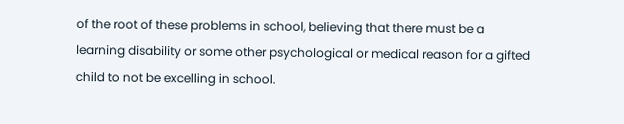of the root of these problems in school, believing that there must be a learning disability or some other psychological or medical reason for a gifted child to not be excelling in school.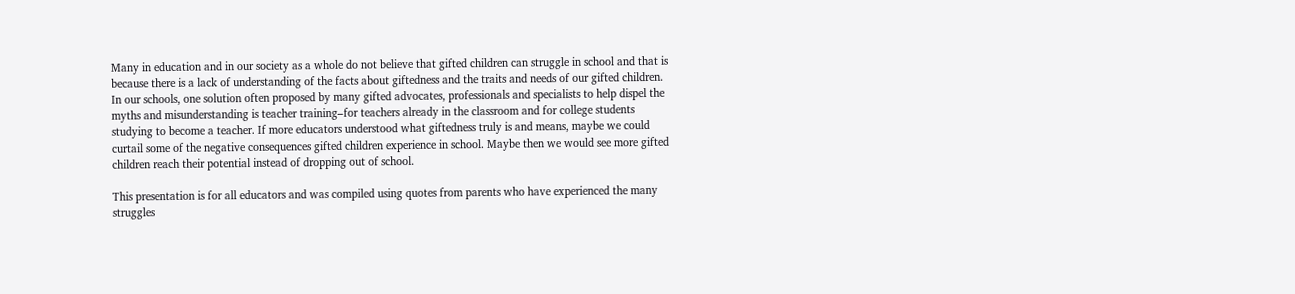Many in education and in our society as a whole do not believe that gifted children can struggle in school and that is because there is a lack of understanding of the facts about giftedness and the traits and needs of our gifted children. In our schools, one solution often proposed by many gifted advocates, professionals and specialists to help dispel the myths and misunderstanding is teacher training–for teachers already in the classroom and for college students studying to become a teacher. If more educators understood what giftedness truly is and means, maybe we could curtail some of the negative consequences gifted children experience in school. Maybe then we would see more gifted children reach their potential instead of dropping out of school.

This presentation is for all educators and was compiled using quotes from parents who have experienced the many struggles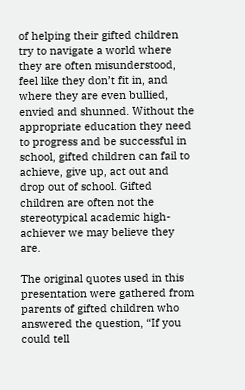of helping their gifted children try to navigate a world where they are often misunderstood, feel like they don’t fit in, and where they are even bullied, envied and shunned. Without the appropriate education they need to progress and be successful in school, gifted children can fail to achieve, give up, act out and drop out of school. Gifted children are often not the stereotypical academic high-achiever we may believe they are.

The original quotes used in this presentation were gathered from parents of gifted children who answered the question, “If you could tell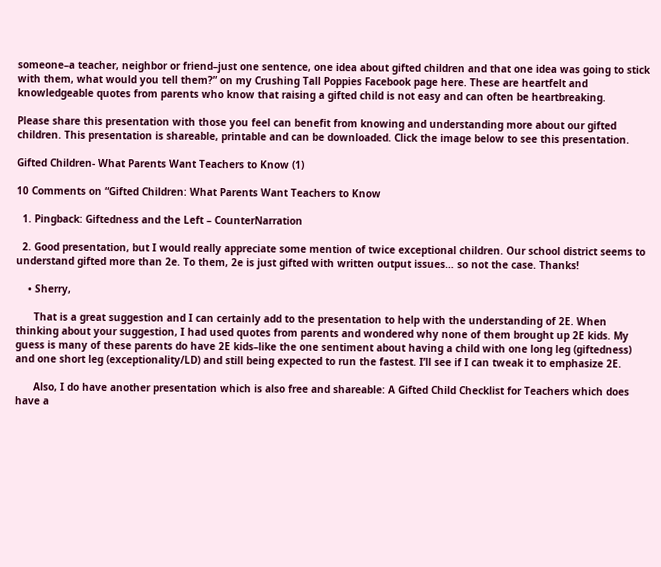someone–a teacher, neighbor or friend–just one sentence, one idea about gifted children and that one idea was going to stick with them, what would you tell them?” on my Crushing Tall Poppies Facebook page here. These are heartfelt and knowledgeable quotes from parents who know that raising a gifted child is not easy and can often be heartbreaking.

Please share this presentation with those you feel can benefit from knowing and understanding more about our gifted children. This presentation is shareable, printable and can be downloaded. Click the image below to see this presentation.

Gifted Children- What Parents Want Teachers to Know (1)

10 Comments on “Gifted Children: What Parents Want Teachers to Know

  1. Pingback: Giftedness and the Left – CounterNarration

  2. Good presentation, but I would really appreciate some mention of twice exceptional children. Our school district seems to understand gifted more than 2e. To them, 2e is just gifted with written output issues… so not the case. Thanks!

    • Sherry,

      That is a great suggestion and I can certainly add to the presentation to help with the understanding of 2E. When thinking about your suggestion, I had used quotes from parents and wondered why none of them brought up 2E kids. My guess is many of these parents do have 2E kids–like the one sentiment about having a child with one long leg (giftedness) and one short leg (exceptionality/LD) and still being expected to run the fastest. I’ll see if I can tweak it to emphasize 2E.

      Also, I do have another presentation which is also free and shareable: A Gifted Child Checklist for Teachers which does have a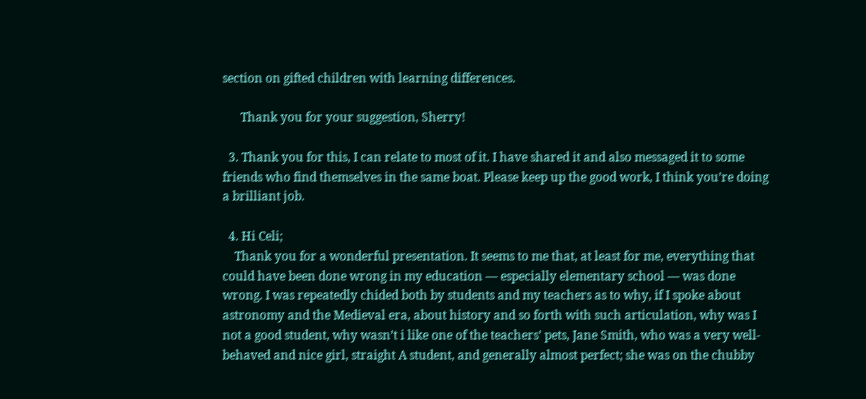section on gifted children with learning differences.

      Thank you for your suggestion, Sherry!

  3. Thank you for this, I can relate to most of it. I have shared it and also messaged it to some friends who find themselves in the same boat. Please keep up the good work, I think you’re doing a brilliant job.

  4. Hi Celi;
    Thank you for a wonderful presentation. It seems to me that, at least for me, everything that could have been done wrong in my education — especially elementary school — was done wrong. I was repeatedly chided both by students and my teachers as to why, if I spoke about astronomy and the Medieval era, about history and so forth with such articulation, why was I not a good student, why wasn’t i like one of the teachers’ pets, Jane Smith, who was a very well-behaved and nice girl, straight A student, and generally almost perfect; she was on the chubby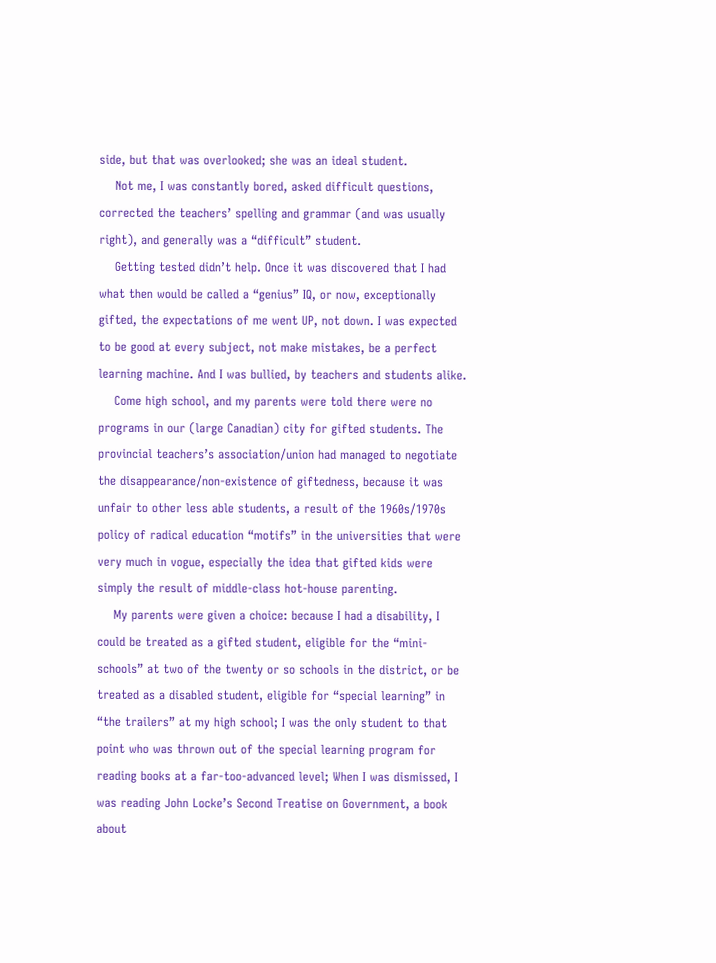side, but that was overlooked; she was an ideal student.
    Not me, I was constantly bored, asked difficult questions, corrected the teachers’ spelling and grammar (and was usually right), and generally was a “difficult” student.
    Getting tested didn’t help. Once it was discovered that I had what then would be called a “genius” IQ, or now, exceptionally gifted, the expectations of me went UP, not down. I was expected to be good at every subject, not make mistakes, be a perfect learning machine. And I was bullied, by teachers and students alike.
    Come high school, and my parents were told there were no programs in our (large Canadian) city for gifted students. The provincial teachers’s association/union had managed to negotiate the disappearance/non-existence of giftedness, because it was unfair to other less able students, a result of the 1960s/1970s policy of radical education “motifs” in the universities that were very much in vogue, especially the idea that gifted kids were simply the result of middle-class hot-house parenting.
    My parents were given a choice: because I had a disability, I could be treated as a gifted student, eligible for the “mini-schools” at two of the twenty or so schools in the district, or be treated as a disabled student, eligible for “special learning” in “the trailers” at my high school; I was the only student to that point who was thrown out of the special learning program for reading books at a far-too-advanced level; When I was dismissed, I was reading John Locke’s Second Treatise on Government, a book about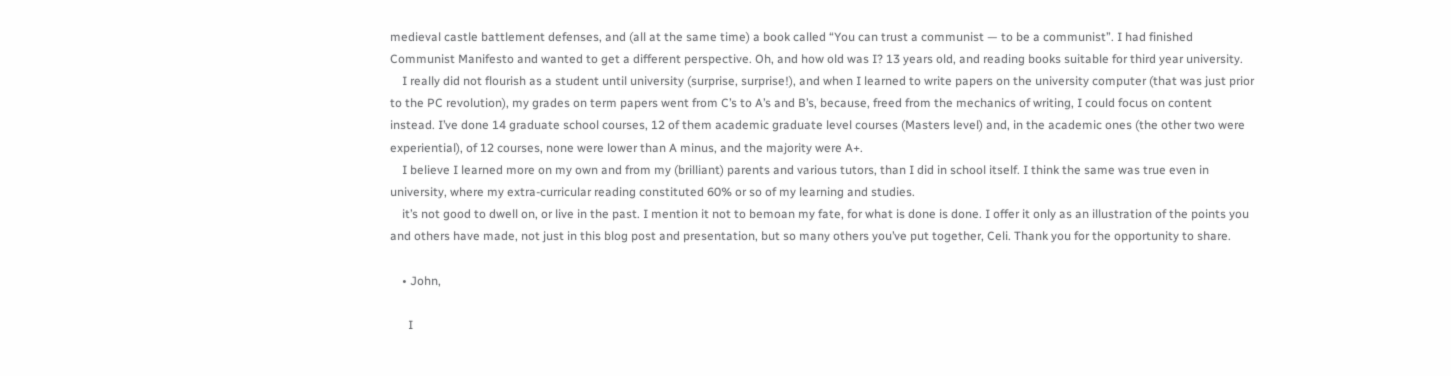medieval castle battlement defenses, and (all at the same time) a book called “You can trust a communist — to be a communist”. I had finished Communist Manifesto and wanted to get a different perspective. Oh, and how old was I? 13 years old, and reading books suitable for third year university.
    I really did not flourish as a student until university (surprise, surprise!), and when I learned to write papers on the university computer (that was just prior to the PC revolution), my grades on term papers went from C’s to A’s and B’s, because, freed from the mechanics of writing, I could focus on content instead. I’ve done 14 graduate school courses, 12 of them academic graduate level courses (Masters level) and, in the academic ones (the other two were experiential), of 12 courses, none were lower than A minus, and the majority were A+.
    I believe I learned more on my own and from my (brilliant) parents and various tutors, than I did in school itself. I think the same was true even in university, where my extra-curricular reading constituted 60% or so of my learning and studies.
    it’s not good to dwell on, or live in the past. I mention it not to bemoan my fate, for what is done is done. I offer it only as an illustration of the points you and others have made, not just in this blog post and presentation, but so many others you’ve put together, Celi. Thank you for the opportunity to share.

    • John,

      I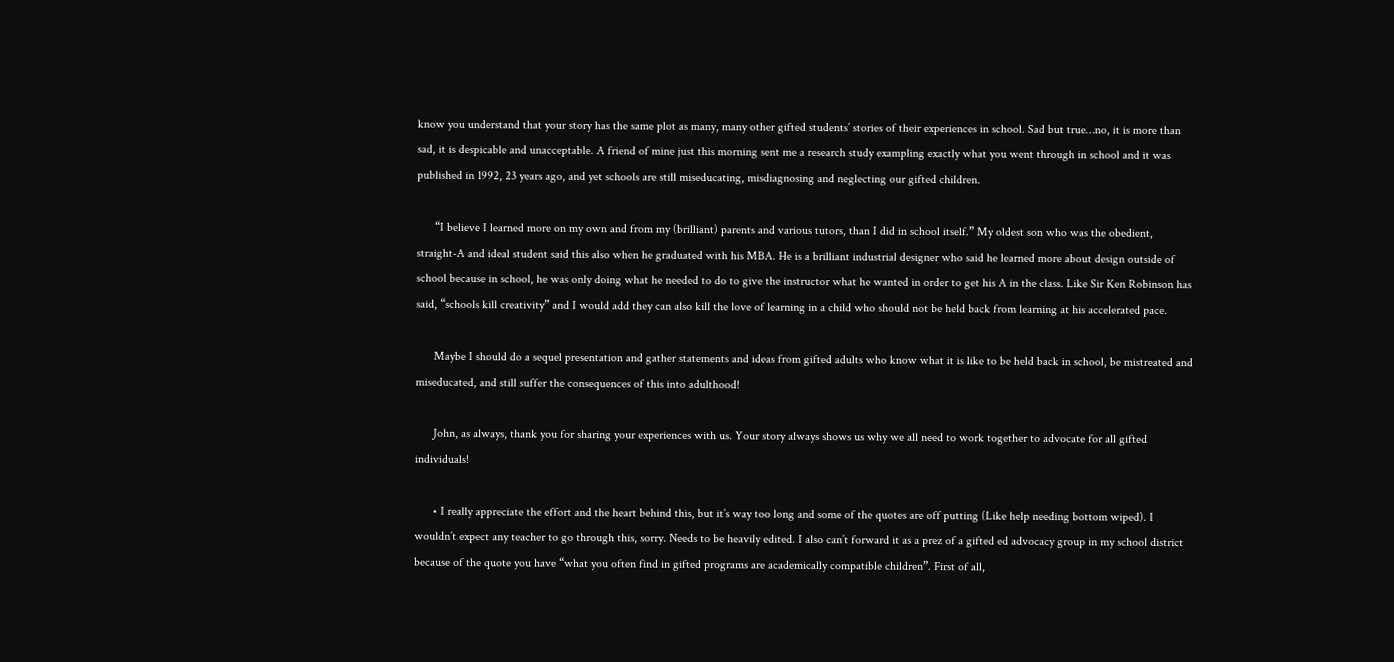know you understand that your story has the same plot as many, many other gifted students’ stories of their experiences in school. Sad but true…no, it is more than sad, it is despicable and unacceptable. A friend of mine just this morning sent me a research study exampling exactly what you went through in school and it was published in 1992, 23 years ago, and yet schools are still miseducating, misdiagnosing and neglecting our gifted children.

      “I believe I learned more on my own and from my (brilliant) parents and various tutors, than I did in school itself.” My oldest son who was the obedient, straight-A and ideal student said this also when he graduated with his MBA. He is a brilliant industrial designer who said he learned more about design outside of school because in school, he was only doing what he needed to do to give the instructor what he wanted in order to get his A in the class. Like Sir Ken Robinson has said, “schools kill creativity” and I would add they can also kill the love of learning in a child who should not be held back from learning at his accelerated pace.

      Maybe I should do a sequel presentation and gather statements and ideas from gifted adults who know what it is like to be held back in school, be mistreated and miseducated, and still suffer the consequences of this into adulthood!

      John, as always, thank you for sharing your experiences with us. Your story always shows us why we all need to work together to advocate for all gifted individuals!

      • I really appreciate the effort and the heart behind this, but it’s way too long and some of the quotes are off putting (Like help needing bottom wiped). I wouldn’t expect any teacher to go through this, sorry. Needs to be heavily edited. I also can’t forward it as a prez of a gifted ed advocacy group in my school district because of the quote you have “what you often find in gifted programs are academically compatible children”. First of all,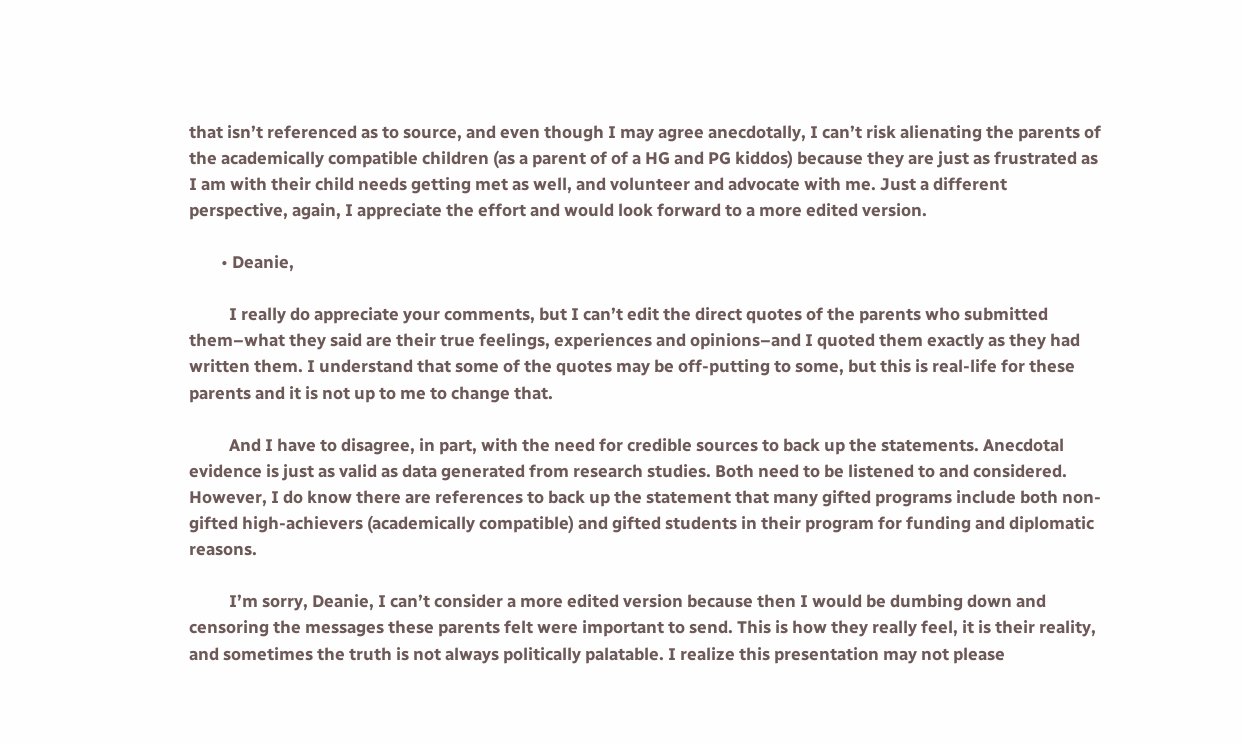that isn’t referenced as to source, and even though I may agree anecdotally, I can’t risk alienating the parents of the academically compatible children (as a parent of of a HG and PG kiddos) because they are just as frustrated as I am with their child needs getting met as well, and volunteer and advocate with me. Just a different perspective, again, I appreciate the effort and would look forward to a more edited version.

        • Deanie,

          I really do appreciate your comments, but I can’t edit the direct quotes of the parents who submitted them–what they said are their true feelings, experiences and opinions–and I quoted them exactly as they had written them. I understand that some of the quotes may be off-putting to some, but this is real-life for these parents and it is not up to me to change that.

          And I have to disagree, in part, with the need for credible sources to back up the statements. Anecdotal evidence is just as valid as data generated from research studies. Both need to be listened to and considered. However, I do know there are references to back up the statement that many gifted programs include both non-gifted high-achievers (academically compatible) and gifted students in their program for funding and diplomatic reasons.

          I’m sorry, Deanie, I can’t consider a more edited version because then I would be dumbing down and censoring the messages these parents felt were important to send. This is how they really feel, it is their reality, and sometimes the truth is not always politically palatable. I realize this presentation may not please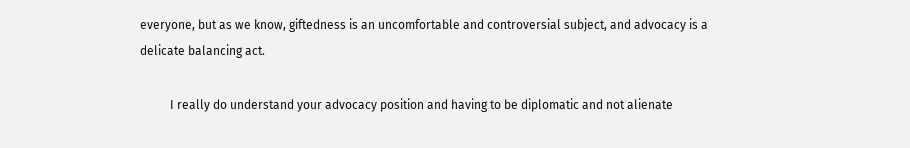everyone, but as we know, giftedness is an uncomfortable and controversial subject, and advocacy is a delicate balancing act.

          I really do understand your advocacy position and having to be diplomatic and not alienate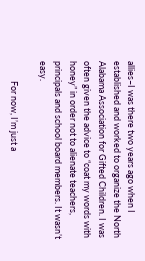allies–I was there two years ago when I established and worked to organize the North Alabama Association for Gifted Children. I was often given the advice to “coat my words with honey” in order not to alienate teachers, principals and school board members. It wasn’t easy.

          For now, I’m just a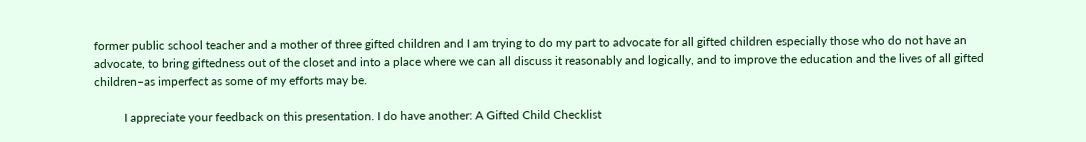former public school teacher and a mother of three gifted children and I am trying to do my part to advocate for all gifted children especially those who do not have an advocate, to bring giftedness out of the closet and into a place where we can all discuss it reasonably and logically, and to improve the education and the lives of all gifted children–as imperfect as some of my efforts may be.

          I appreciate your feedback on this presentation. I do have another: A Gifted Child Checklist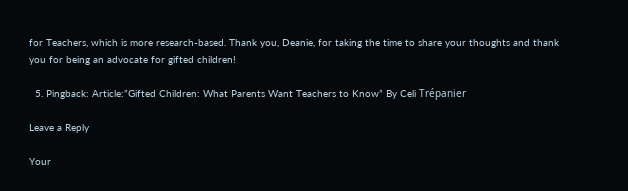for Teachers, which is more research-based. Thank you, Deanie, for taking the time to share your thoughts and thank you for being an advocate for gifted children!

  5. Pingback: Article:”Gifted Children: What Parents Want Teachers to Know” By Celi Trépanier

Leave a Reply

Your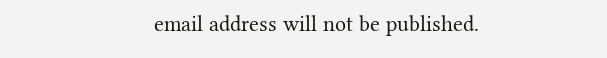email address will not be published.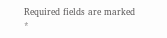Required fields are marked *